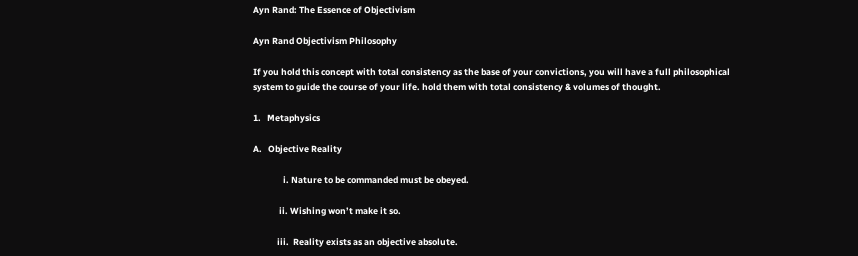Ayn Rand: The Essence of Objectivism

Ayn Rand Objectivism Philosophy

If you hold this concept with total consistency as the base of your convictions, you will have a full philosophical system to guide the course of your life. hold them with total consistency & volumes of thought.

1.   Metaphysics

A.   Objective Reality

               i. Nature to be commanded must be obeyed.

             ii. Wishing won’t make it so.

            iii.  Reality exists as an objective absolute.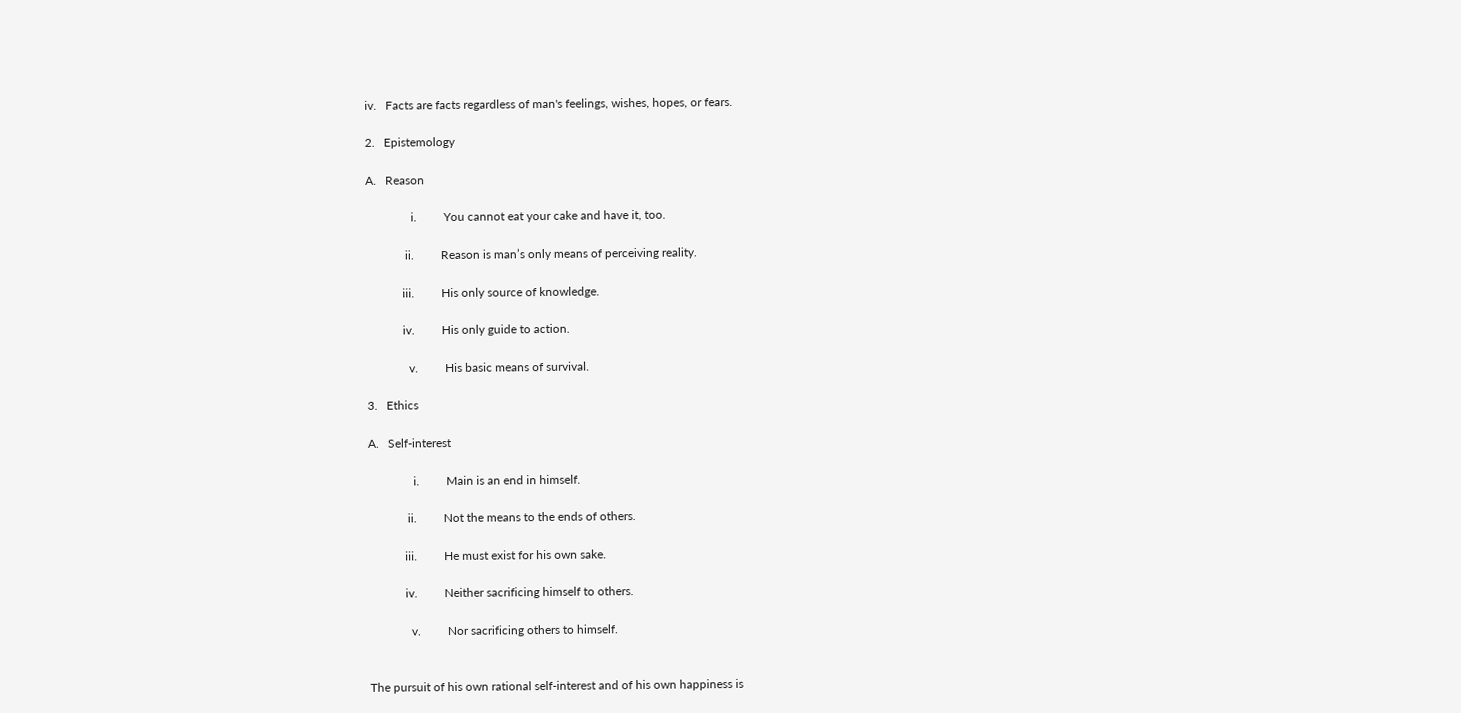iv.   Facts are facts regardless of man's feelings, wishes, hopes, or fears.

2.   Epistemology

A.   Reason

               i.         You cannot eat your cake and have it, too.

             ii.         Reason is man’s only means of perceiving reality.

            iii.         His only source of knowledge.

            iv.         His only guide to action.

              v.         His basic means of survival.

3.   Ethics

A.   Self-interest

               i.         Main is an end in himself.

             ii.         Not the means to the ends of others.

            iii.         He must exist for his own sake.

            iv.         Neither sacrificing himself to others.

              v.         Nor sacrificing others to himself.


The pursuit of his own rational self-interest and of his own happiness is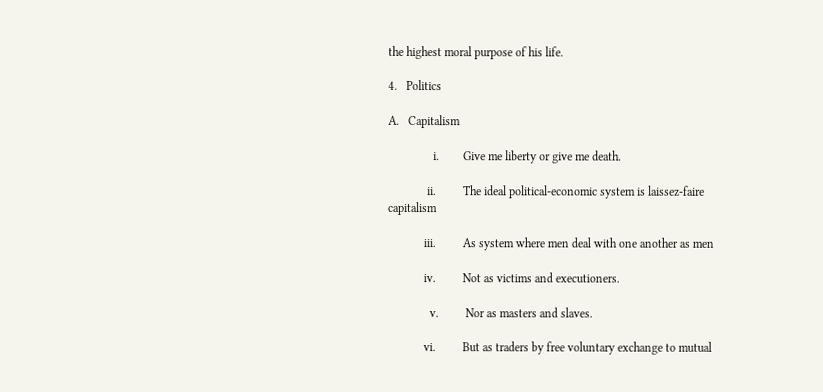the highest moral purpose of his life.

4.   Politics

A.   Capitalism

               i.        Give me liberty or give me death.

             ii.         The ideal political-economic system is laissez-faire capitalism

            iii.         As system where men deal with one another as men

            iv.         Not as victims and executioners.

              v.         Nor as masters and slaves.

            vi.         But as traders by free voluntary exchange to mutual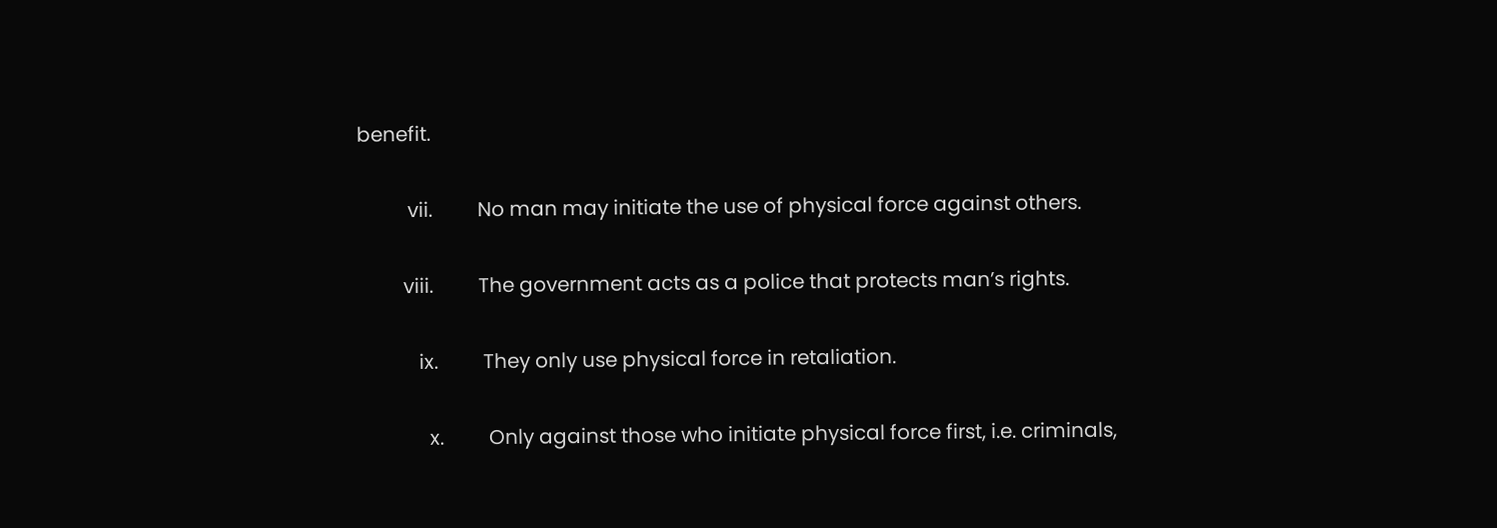benefit.

          vii.         No man may initiate the use of physical force against others.

         viii.         The government acts as a police that protects man’s rights.

            ix.         They only use physical force in retaliation.

              x.         Only against those who initiate physical force first, i.e. criminals,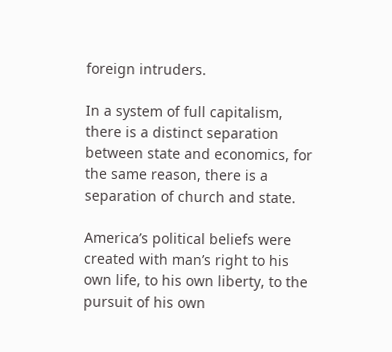foreign intruders.

In a system of full capitalism, there is a distinct separation between state and economics, for the same reason, there is a separation of church and state.

America’s political beliefs were created with man’s right to his own life, to his own liberty, to the pursuit of his own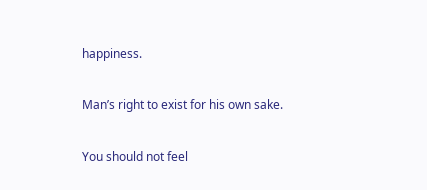happiness.

Man’s right to exist for his own sake.

You should not feel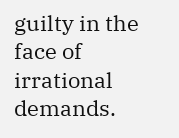guilty in the face of irrational demands.